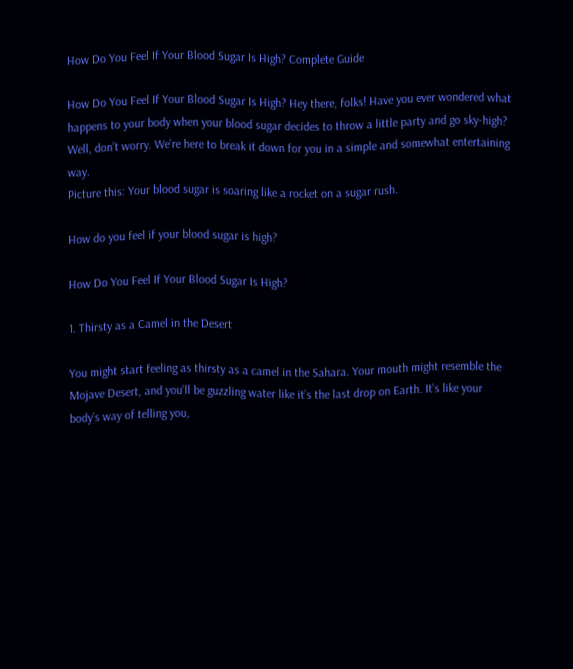How Do You Feel If Your Blood Sugar Is High? Complete Guide

How Do You Feel If Your Blood Sugar Is High? Hey there, folks! Have you ever wondered what happens to your body when your blood sugar decides to throw a little party and go sky-high? Well, don’t worry. We’re here to break it down for you in a simple and somewhat entertaining way.
Picture this: Your blood sugar is soaring like a rocket on a sugar rush.

How do you feel if your blood sugar is high?

How Do You Feel If Your Blood Sugar Is High?

1. Thirsty as a Camel in the Desert

You might start feeling as thirsty as a camel in the Sahara. Your mouth might resemble the Mojave Desert, and you’ll be guzzling water like it’s the last drop on Earth. It’s like your body’s way of telling you,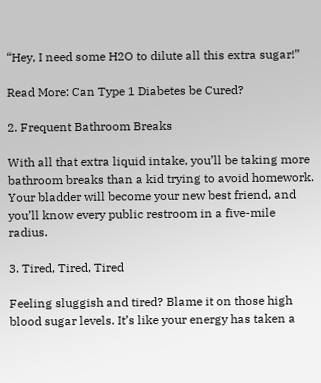“Hey, I need some H2O to dilute all this extra sugar!”

Read More: Can Type 1 Diabetes be Cured?

2. Frequent Bathroom Breaks

With all that extra liquid intake, you’ll be taking more bathroom breaks than a kid trying to avoid homework. Your bladder will become your new best friend, and you’ll know every public restroom in a five-mile radius.

3. Tired, Tired, Tired

Feeling sluggish and tired? Blame it on those high blood sugar levels. It’s like your energy has taken a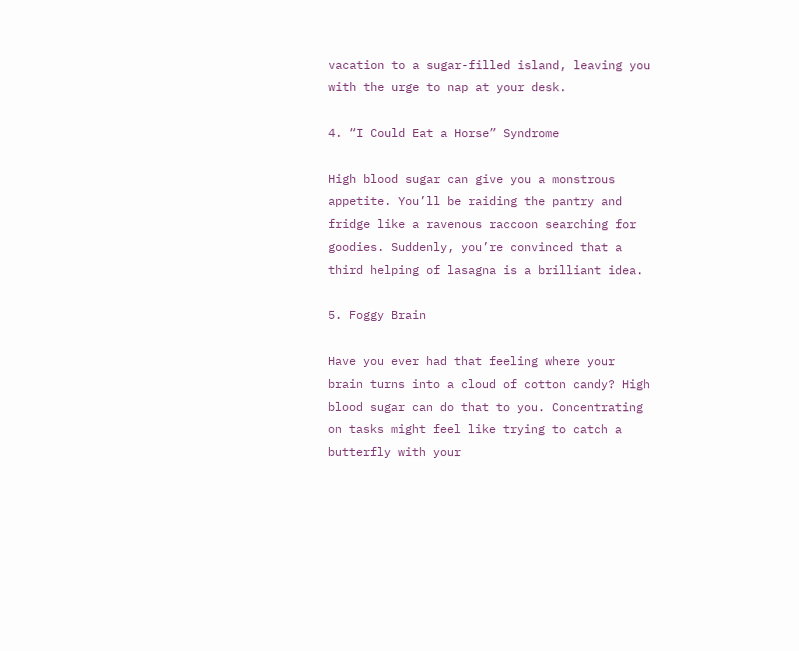vacation to a sugar-filled island, leaving you with the urge to nap at your desk.

4. “I Could Eat a Horse” Syndrome

High blood sugar can give you a monstrous appetite. You’ll be raiding the pantry and fridge like a ravenous raccoon searching for goodies. Suddenly, you’re convinced that a third helping of lasagna is a brilliant idea.

5. Foggy Brain

Have you ever had that feeling where your brain turns into a cloud of cotton candy? High blood sugar can do that to you. Concentrating on tasks might feel like trying to catch a butterfly with your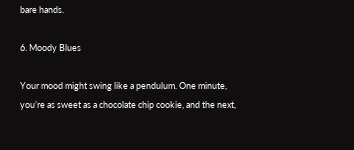bare hands.

6. Moody Blues

Your mood might swing like a pendulum. One minute, you’re as sweet as a chocolate chip cookie, and the next,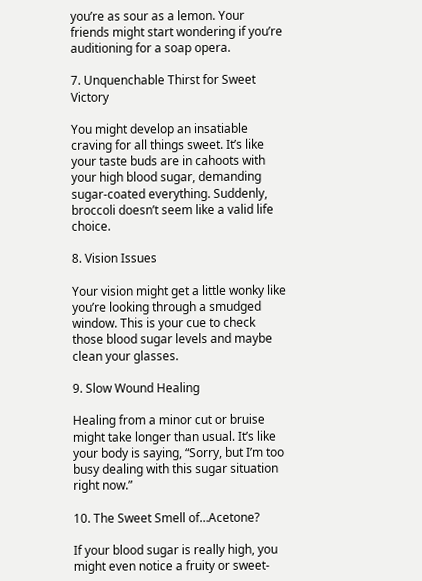you’re as sour as a lemon. Your friends might start wondering if you’re auditioning for a soap opera.

7. Unquenchable Thirst for Sweet Victory

You might develop an insatiable craving for all things sweet. It’s like your taste buds are in cahoots with your high blood sugar, demanding sugar-coated everything. Suddenly, broccoli doesn’t seem like a valid life choice.

8. Vision Issues

Your vision might get a little wonky like you’re looking through a smudged window. This is your cue to check those blood sugar levels and maybe clean your glasses.

9. Slow Wound Healing

Healing from a minor cut or bruise might take longer than usual. It’s like your body is saying, “Sorry, but I’m too busy dealing with this sugar situation right now.”

10. The Sweet Smell of…Acetone?

If your blood sugar is really high, you might even notice a fruity or sweet-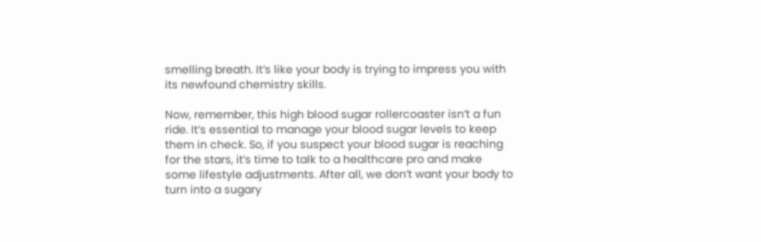smelling breath. It’s like your body is trying to impress you with its newfound chemistry skills.

Now, remember, this high blood sugar rollercoaster isn’t a fun ride. It’s essential to manage your blood sugar levels to keep them in check. So, if you suspect your blood sugar is reaching for the stars, it’s time to talk to a healthcare pro and make some lifestyle adjustments. After all, we don’t want your body to turn into a sugary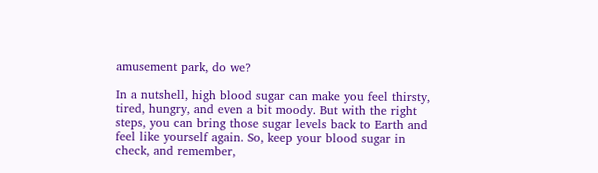amusement park, do we?

In a nutshell, high blood sugar can make you feel thirsty, tired, hungry, and even a bit moody. But with the right steps, you can bring those sugar levels back to Earth and feel like yourself again. So, keep your blood sugar in check, and remember,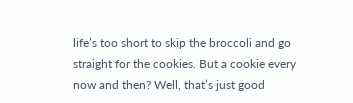life’s too short to skip the broccoli and go straight for the cookies. But a cookie every now and then? Well, that’s just good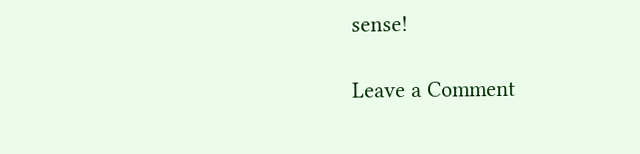sense!

Leave a Comment